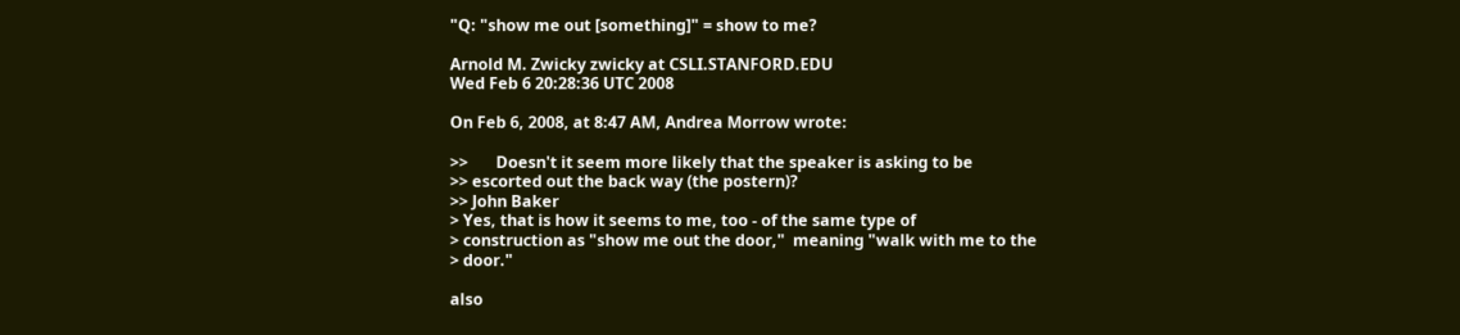"Q: "show me out [something]" = show to me?

Arnold M. Zwicky zwicky at CSLI.STANFORD.EDU
Wed Feb 6 20:28:36 UTC 2008

On Feb 6, 2008, at 8:47 AM, Andrea Morrow wrote:

>>       Doesn't it seem more likely that the speaker is asking to be
>> escorted out the back way (the postern)?
>> John Baker
> Yes, that is how it seems to me, too - of the same type of
> construction as "show me out the door,"  meaning "walk with me to the
> door."

also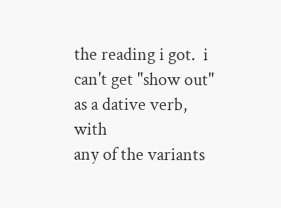the reading i got.  i can't get "show out" as a dative verb, with
any of the variants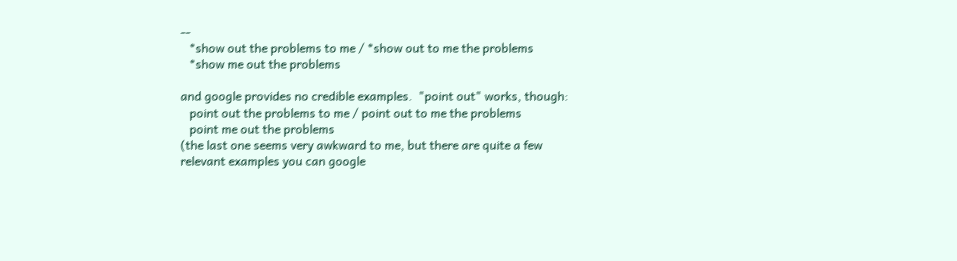--
   *show out the problems to me / *show out to me the problems
   *show me out the problems

and google provides no credible examples.  "point out" works, though:
   point out the problems to me / point out to me the problems
   point me out the problems
(the last one seems very awkward to me, but there are quite a few
relevant examples you can google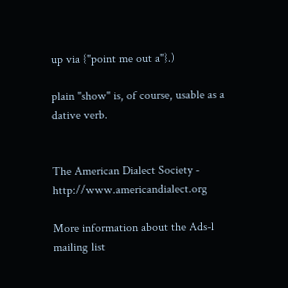up via {"point me out a"}.)

plain "show" is, of course, usable as a dative verb.


The American Dialect Society - http://www.americandialect.org

More information about the Ads-l mailing list